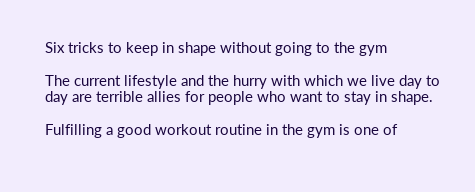Six tricks to keep in shape without going to the gym

The current lifestyle and the hurry with which we live day to day are terrible allies for people who want to stay in shape.

Fulfilling a good workout routine in the gym is one of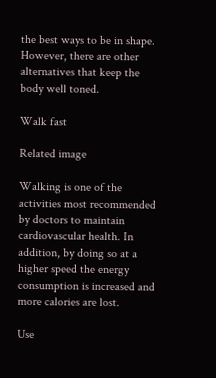the best ways to be in shape. However, there are other alternatives that keep the body well toned.

Walk fast

Related image

Walking is one of the activities most recommended by doctors to maintain cardiovascular health. In addition, by doing so at a higher speed the energy consumption is increased and more calories are lost.

Use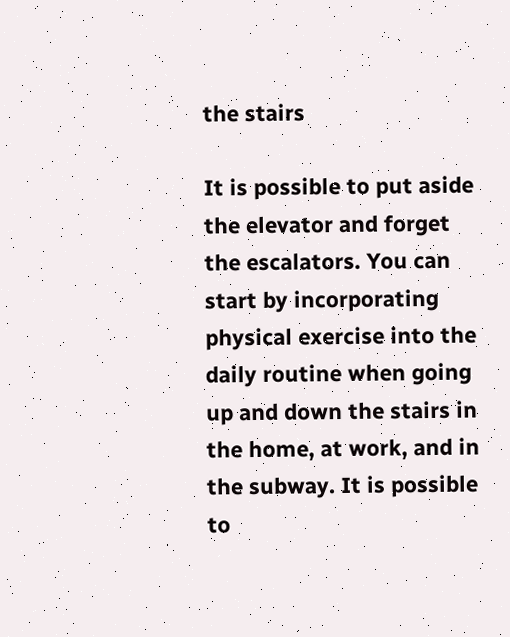the stairs

It is possible to put aside the elevator and forget the escalators. You can start by incorporating physical exercise into the daily routine when going up and down the stairs in the home, at work, and in the subway. It is possible to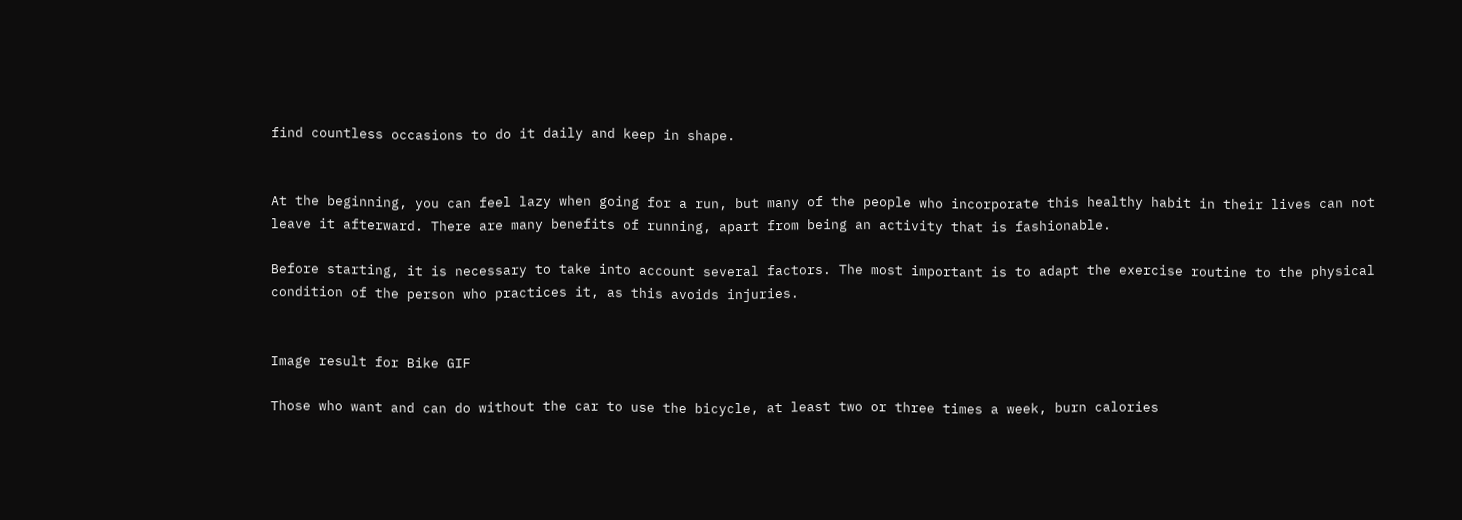find countless occasions to do it daily and keep in shape.


At the beginning, you can feel lazy when going for a run, but many of the people who incorporate this healthy habit in their lives can not leave it afterward. There are many benefits of running, apart from being an activity that is fashionable.

Before starting, it is necessary to take into account several factors. The most important is to adapt the exercise routine to the physical condition of the person who practices it, as this avoids injuries.


Image result for Bike GIF

Those who want and can do without the car to use the bicycle, at least two or three times a week, burn calories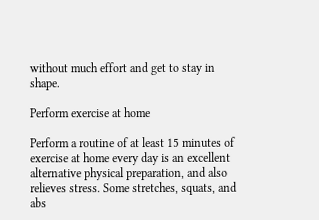without much effort and get to stay in shape.

Perform exercise at home

Perform a routine of at least 15 minutes of exercise at home every day is an excellent alternative physical preparation, and also relieves stress. Some stretches, squats, and abs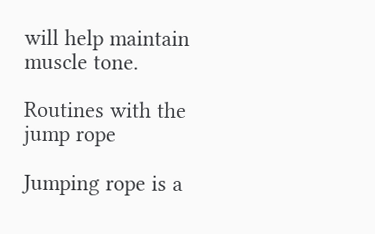will help maintain muscle tone.

Routines with the jump rope

Jumping rope is a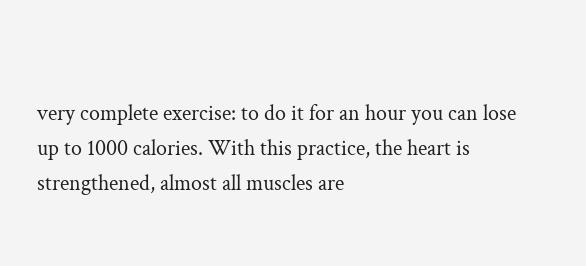very complete exercise: to do it for an hour you can lose up to 1000 calories. With this practice, the heart is strengthened, almost all muscles are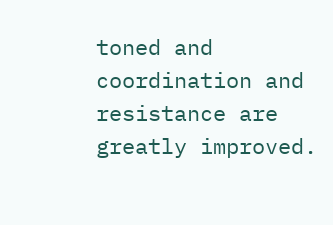toned and coordination and resistance are greatly improved.